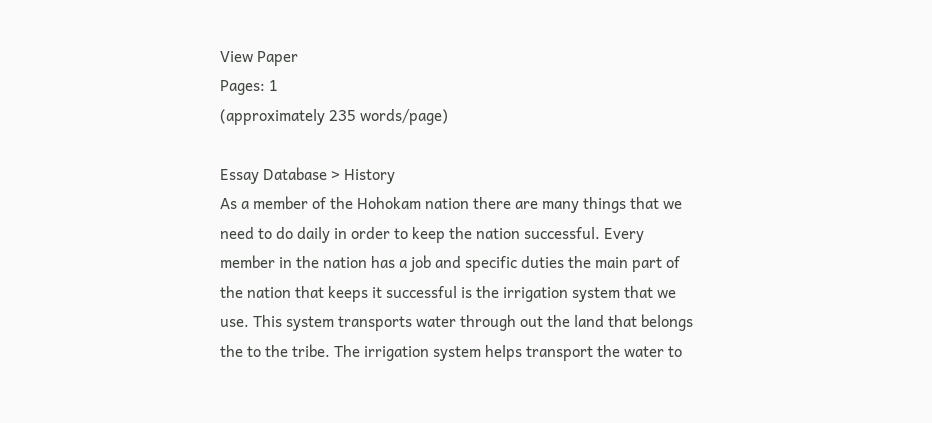View Paper
Pages: 1
(approximately 235 words/page)

Essay Database > History
As a member of the Hohokam nation there are many things that we need to do daily in order to keep the nation successful. Every member in the nation has a job and specific duties the main part of the nation that keeps it successful is the irrigation system that we use. This system transports water through out the land that belongs the to the tribe. The irrigation system helps transport the water to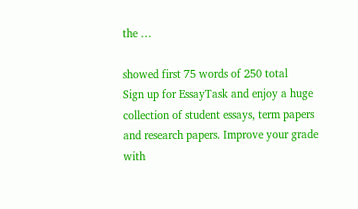the …

showed first 75 words of 250 total
Sign up for EssayTask and enjoy a huge collection of student essays, term papers and research papers. Improve your grade with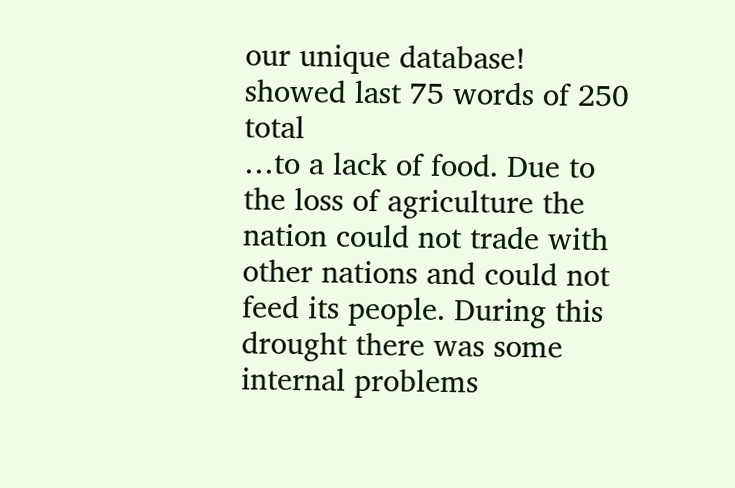our unique database!
showed last 75 words of 250 total
…to a lack of food. Due to the loss of agriculture the nation could not trade with other nations and could not feed its people. During this drought there was some internal problems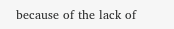because of the lack of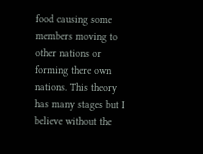food causing some members moving to other nations or forming there own nations. This theory has many stages but I believe without the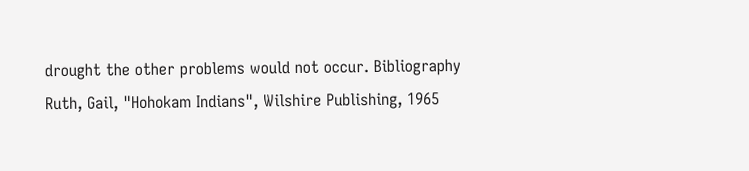drought the other problems would not occur. Bibliography Ruth, Gail, "Hohokam Indians", Wilshire Publishing, 1965